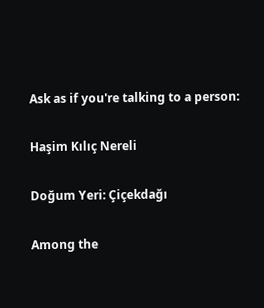Ask as if you're talking to a person:

Haşim Kılıç Nereli

Doğum Yeri: Çiçekdağı

Among the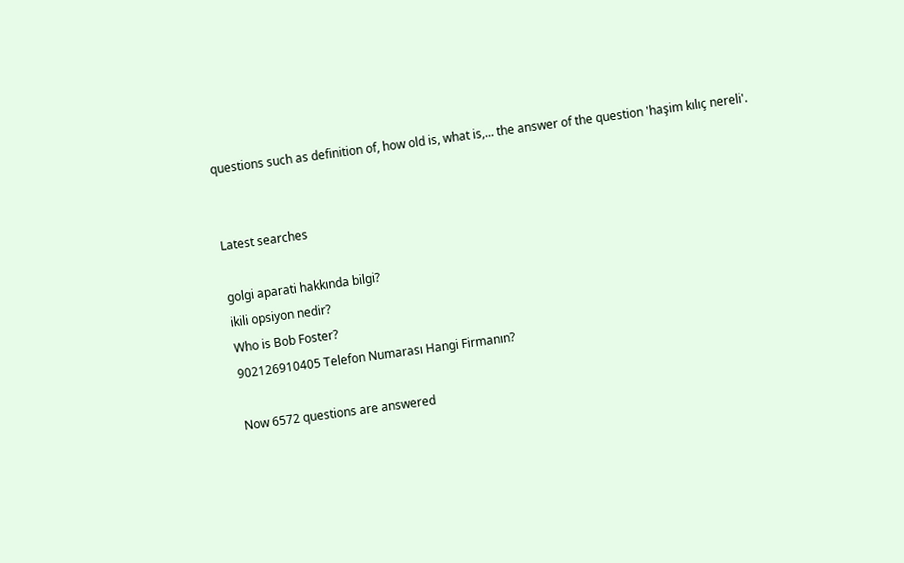questions such as definition of, how old is, what is,... the answer of the question 'haşim kılıç nereli'.


Latest searches

golgi aparati hakkında bilgi?
ikili opsiyon nedir?
Who is Bob Foster?
902126910405 Telefon Numarası Hangi Firmanın?

Now 6572 questions are answered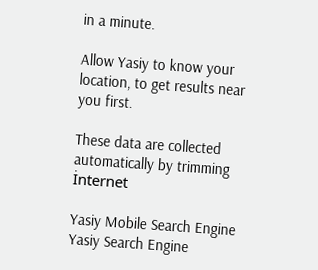in a minute.

Allow Yasiy to know your location, to get results near you first.

These data are collected automatically by trimming İnternet

Yasiy Mobile Search Engine
Yasiy Search Engine